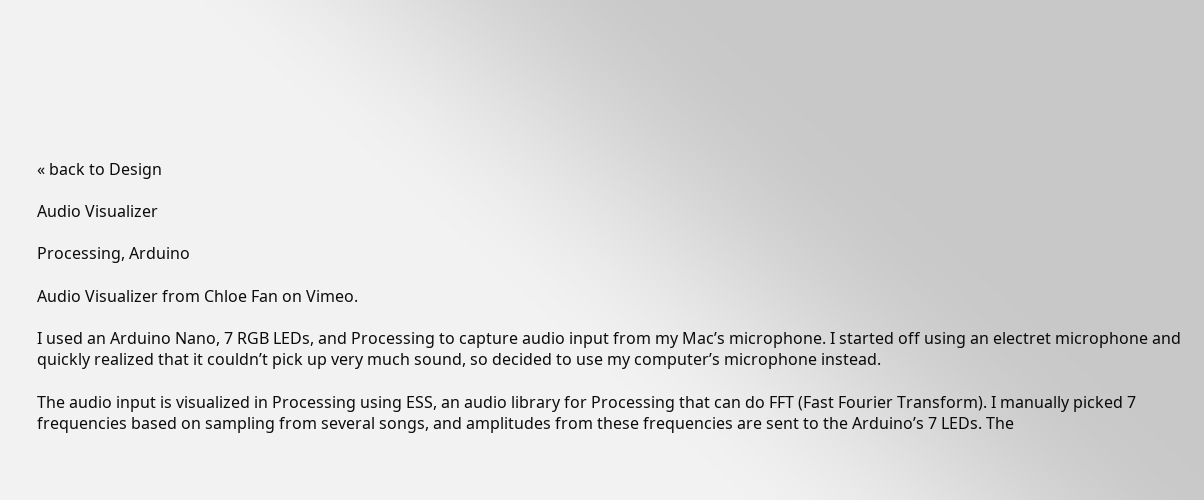« back to Design

Audio Visualizer

Processing, Arduino

Audio Visualizer from Chloe Fan on Vimeo.

I used an Arduino Nano, 7 RGB LEDs, and Processing to capture audio input from my Mac’s microphone. I started off using an electret microphone and quickly realized that it couldn’t pick up very much sound, so decided to use my computer’s microphone instead.

The audio input is visualized in Processing using ESS, an audio library for Processing that can do FFT (Fast Fourier Transform). I manually picked 7 frequencies based on sampling from several songs, and amplitudes from these frequencies are sent to the Arduino’s 7 LEDs. The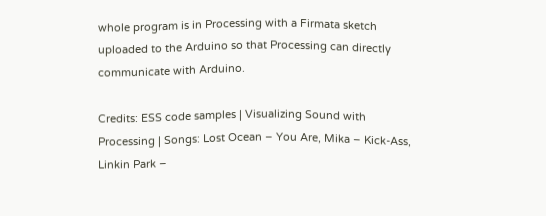whole program is in Processing with a Firmata sketch uploaded to the Arduino so that Processing can directly communicate with Arduino.

Credits: ESS code samples | Visualizing Sound with Processing | Songs: Lost Ocean – You Are, Mika – Kick-Ass, Linkin Park –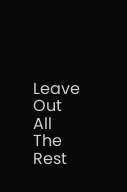Leave Out All The Rest